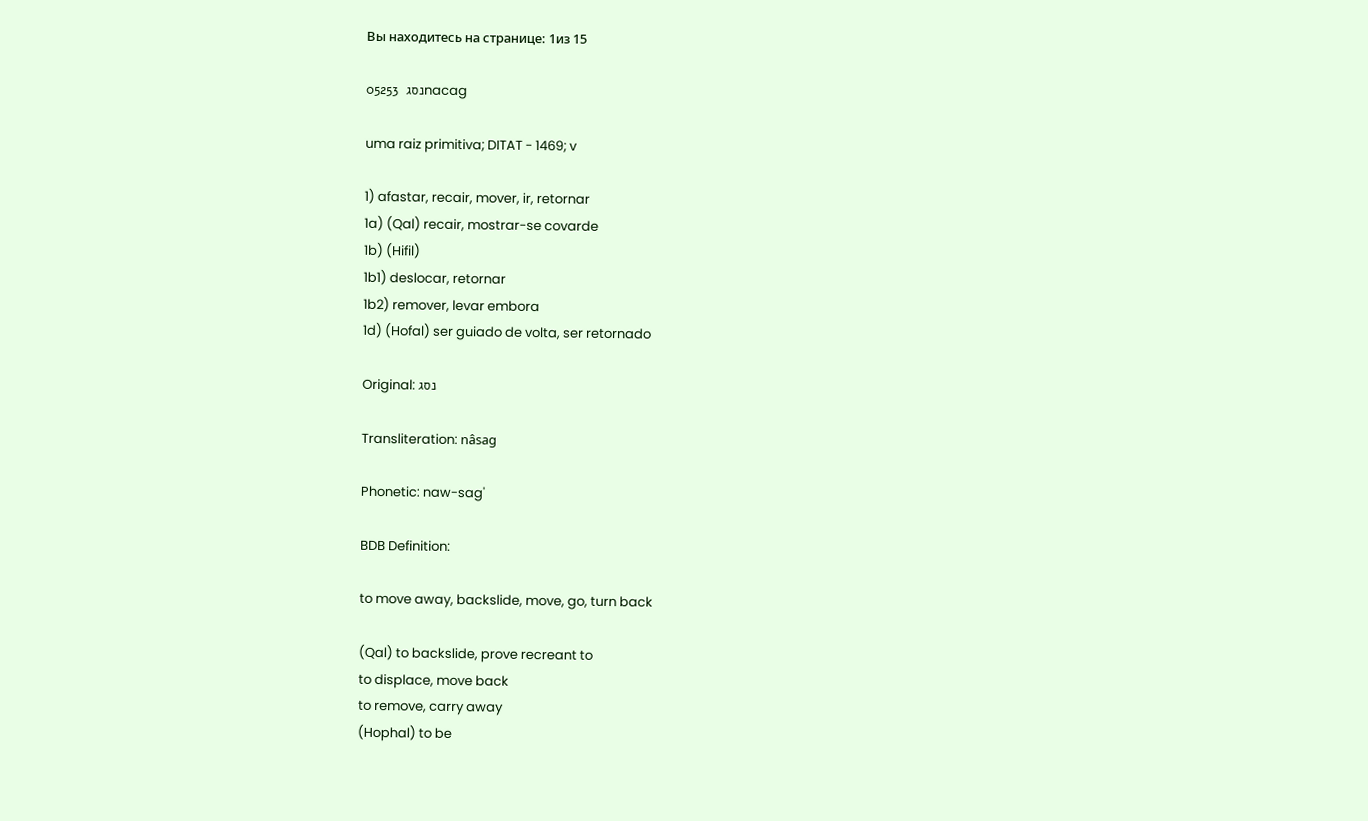Вы находитесь на странице: 1из 15

05253  נסגnacag

uma raiz primitiva; DITAT - 1469; v

1) afastar, recair, mover, ir, retornar
1a) (Qal) recair, mostrar-se covarde
1b) (Hifil)
1b1) deslocar, retornar
1b2) remover, levar embora
1d) (Hofal) ser guiado de volta, ser retornado

Original: נסג

Transliteration: nâsag

Phonetic: naw-sag'

BDB Definition:

to move away, backslide, move, go, turn back

(Qal) to backslide, prove recreant to
to displace, move back
to remove, carry away
(Hophal) to be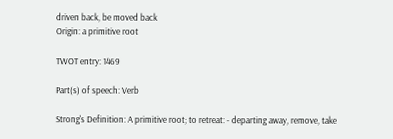driven back, be moved back
Origin: a primitive root

TWOT entry: 1469

Part(s) of speech: Verb

Strong's Definition: A primitive root; to retreat: - departing away, remove, take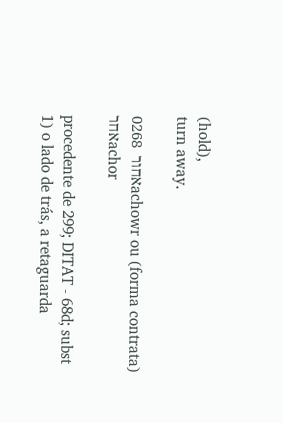(hold),
turn away.

0268  אחורachowr ou (forma contrata)  אחרachor

procedente de 299; DITAT - 68d; subst
1) o lado de trás, a retaguarda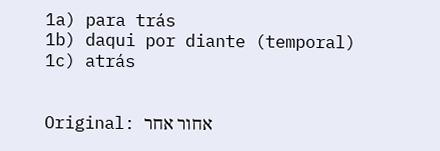1a) para trás
1b) daqui por diante (temporal)
1c) atrás


Original: אחור אחר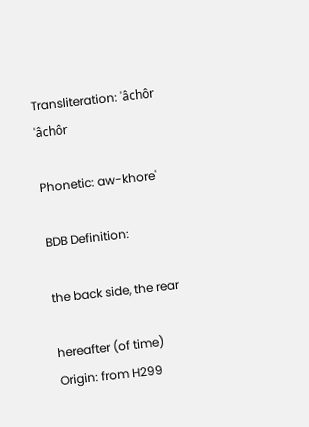Transliteration: 'âchôr 'âchôr

Phonetic: aw-khore'

BDB Definition:

the back side, the rear

hereafter (of time)
Origin: from H299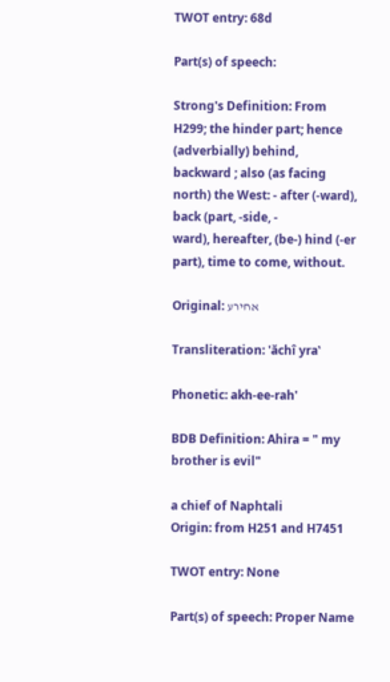TWOT entry: 68d

Part(s) of speech:

Strong's Definition: From H299; the hinder part; hence (adverbially) behind,
backward ; also (as facing north) the West: - after (-ward), back (part, -side, -
ward), hereafter, (be-) hind (-er part), time to come, without.

Original: אחירע

Transliteration: 'ăchı̂ yra‛

Phonetic: akh-ee-rah'

BDB Definition: Ahira = " my brother is evil"

a chief of Naphtali
Origin: from H251 and H7451

TWOT entry: None

Part(s) of speech: Proper Name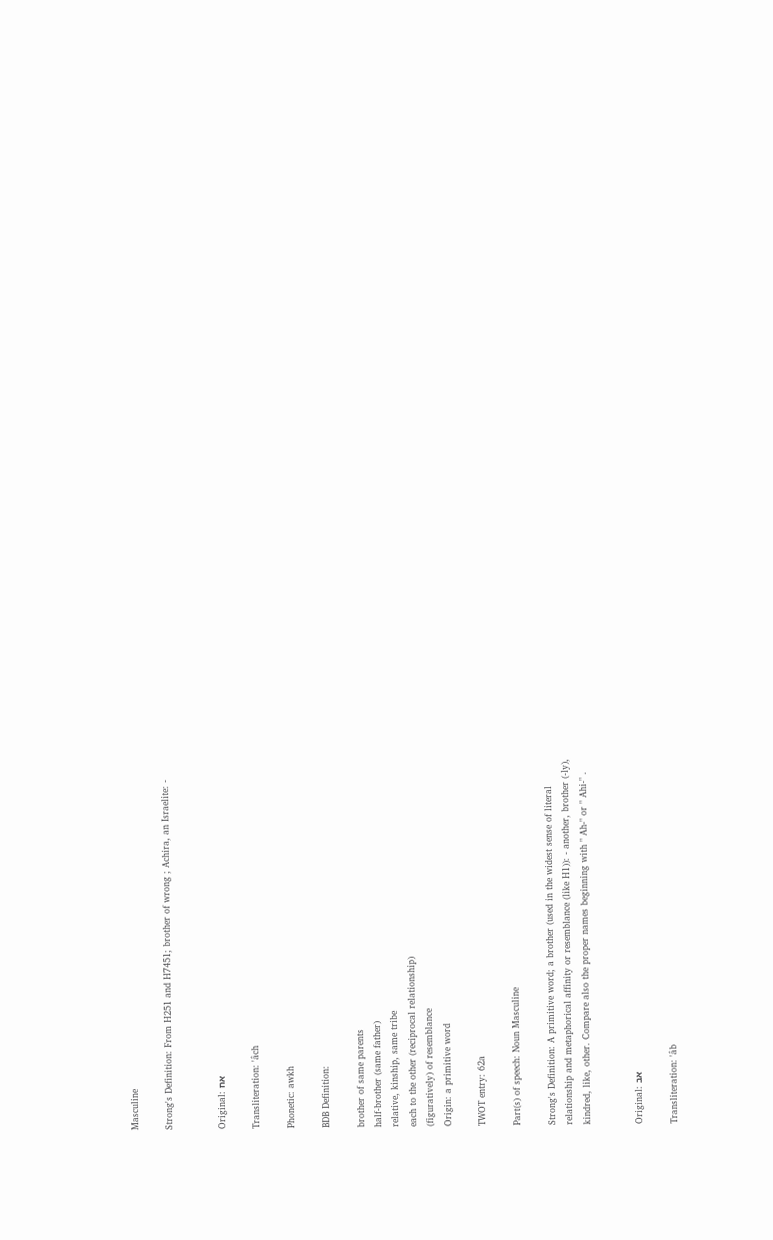Masculine

Strong's Definition: From H251 and H7451; brother of wrong ; Achira, an Israelite: -


Original: אח

Transliteration: 'âch

Phonetic: awkh

BDB Definition:

brother of same parents
half-brother (same father)
relative, kinship, same tribe
each to the other (reciprocal relationship)
(figuratively) of resemblance
Origin: a primitive word

TWOT entry: 62a

Part(s) of speech: Noun Masculine

Strong's Definition: A primitive word; a brother (used in the widest sense of literal
relationship and metaphorical affinity or resemblance (like H1)): - another, brother (-ly),
kindred, like, other. Compare also the proper names beginning with " Ah-" or " Ahi-" .


Original: אב

Transliteration: 'âb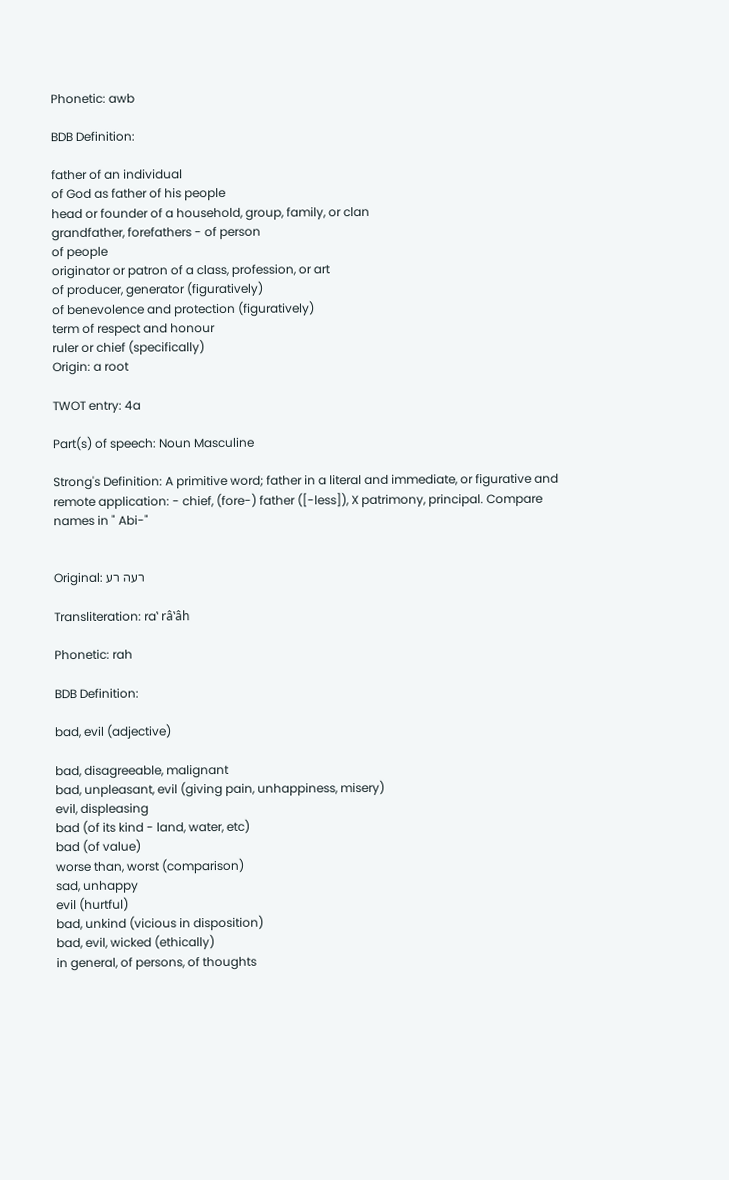Phonetic: awb

BDB Definition:

father of an individual
of God as father of his people
head or founder of a household, group, family, or clan
grandfather, forefathers - of person
of people
originator or patron of a class, profession, or art
of producer, generator (figuratively)
of benevolence and protection (figuratively)
term of respect and honour
ruler or chief (specifically)
Origin: a root

TWOT entry: 4a

Part(s) of speech: Noun Masculine

Strong's Definition: A primitive word; father in a literal and immediate, or figurative and
remote application: - chief, (fore-) father ([-less]), X patrimony, principal. Compare
names in " Abi-"


Original: רעה רע

Transliteration: ra‛ râ‛âh

Phonetic: rah

BDB Definition:

bad, evil (adjective)

bad, disagreeable, malignant
bad, unpleasant, evil (giving pain, unhappiness, misery)
evil, displeasing
bad (of its kind - land, water, etc)
bad (of value)
worse than, worst (comparison)
sad, unhappy
evil (hurtful)
bad, unkind (vicious in disposition)
bad, evil, wicked (ethically)
in general, of persons, of thoughts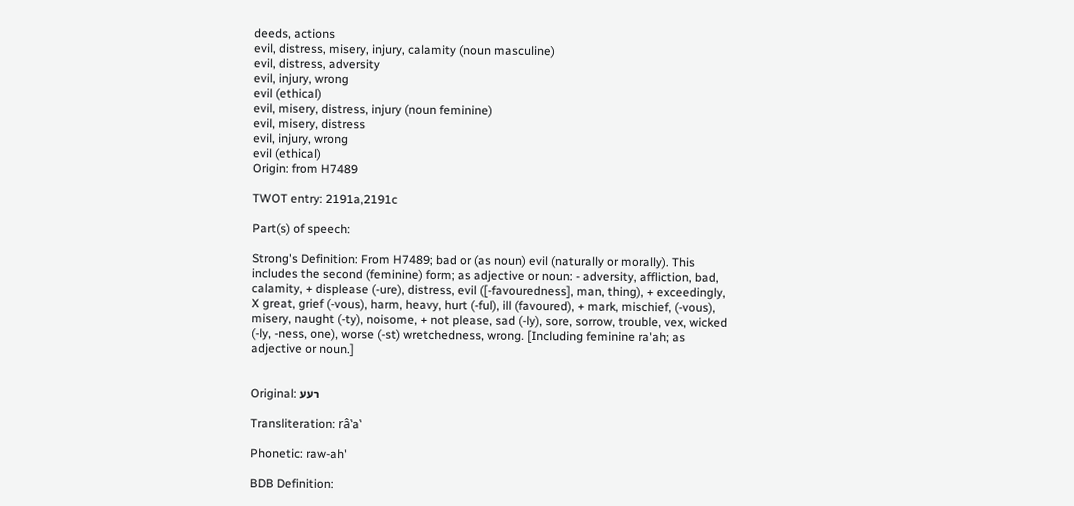deeds, actions
evil, distress, misery, injury, calamity (noun masculine)
evil, distress, adversity
evil, injury, wrong
evil (ethical)
evil, misery, distress, injury (noun feminine)
evil, misery, distress
evil, injury, wrong
evil (ethical)
Origin: from H7489

TWOT entry: 2191a,2191c

Part(s) of speech:

Strong's Definition: From H7489; bad or (as noun) evil (naturally or morally). This
includes the second (feminine) form; as adjective or noun: - adversity, affliction, bad,
calamity, + displease (-ure), distress, evil ([-favouredness], man, thing), + exceedingly,
X great, grief (-vous), harm, heavy, hurt (-ful), ill (favoured), + mark, mischief, (-vous),
misery, naught (-ty), noisome, + not please, sad (-ly), sore, sorrow, trouble, vex, wicked
(-ly, -ness, one), worse (-st) wretchedness, wrong. [Including feminine ra'ah; as
adjective or noun.]


Original: רעע

Transliteration: râ‛a‛

Phonetic: raw-ah'

BDB Definition: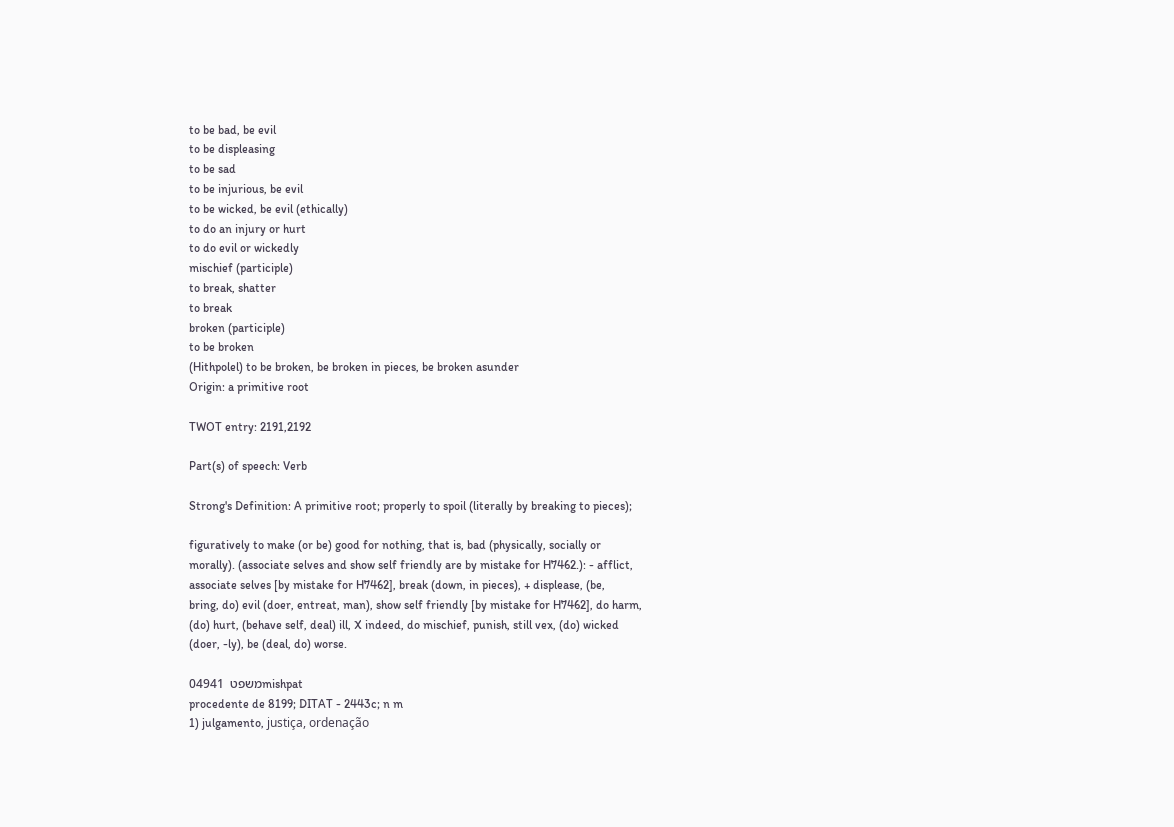to be bad, be evil
to be displeasing
to be sad
to be injurious, be evil
to be wicked, be evil (ethically)
to do an injury or hurt
to do evil or wickedly
mischief (participle)
to break, shatter
to break
broken (participle)
to be broken
(Hithpolel) to be broken, be broken in pieces, be broken asunder
Origin: a primitive root

TWOT entry: 2191,2192

Part(s) of speech: Verb

Strong's Definition: A primitive root; properly to spoil (literally by breaking to pieces);

figuratively to make (or be) good for nothing, that is, bad (physically, socially or
morally). (associate selves and show self friendly are by mistake for H7462.): - afflict,
associate selves [by mistake for H7462], break (down, in pieces), + displease, (be,
bring, do) evil (doer, entreat, man), show self friendly [by mistake for H7462], do harm,
(do) hurt, (behave self, deal) ill, X indeed, do mischief, punish, still vex, (do) wicked
(doer, -ly), be (deal, do) worse.

04941  משפטmishpat
procedente de 8199; DITAT - 2443c; n m
1) julgamento, justiça, ordenação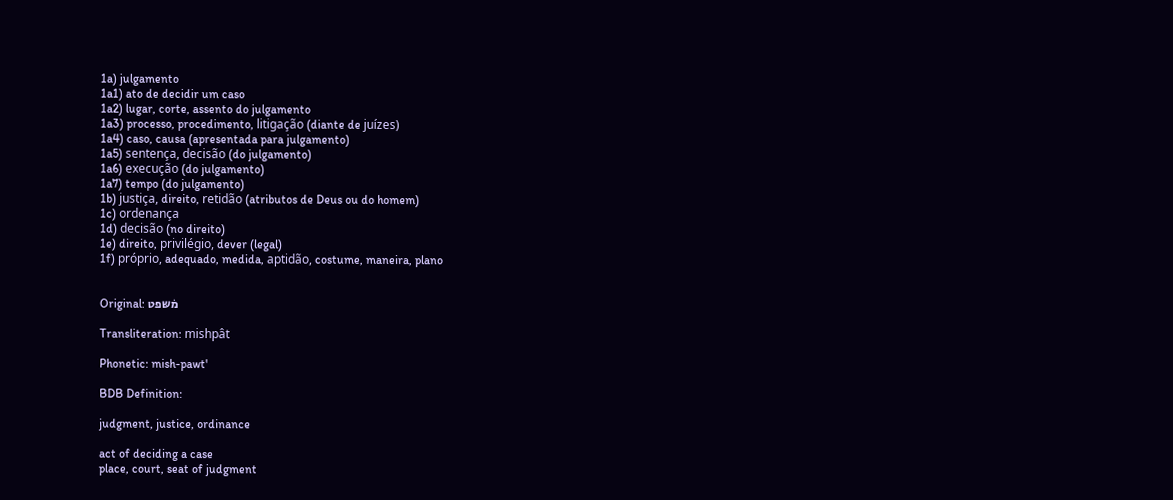1a) julgamento
1a1) ato de decidir um caso
1a2) lugar, corte, assento do julgamento
1a3) processo, procedimento, litigação (diante de juízes)
1a4) caso, causa (apresentada para julgamento)
1a5) sentença, decisão (do julgamento)
1a6) execução (do julgamento)
1a7) tempo (do julgamento)
1b) justiça, direito, retidão (atributos de Deus ou do homem)
1c) ordenança
1d) decisão (no direito)
1e) direito, privilégio, dever (legal)
1f) próprio, adequado, medida, aptidão, costume, maneira, plano


Original: מׁשּפט

Transliteration: mishpât

Phonetic: mish-pawt'

BDB Definition:

judgment, justice, ordinance

act of deciding a case
place, court, seat of judgment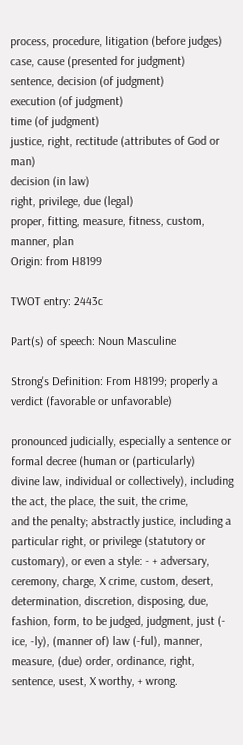process, procedure, litigation (before judges)
case, cause (presented for judgment)
sentence, decision (of judgment)
execution (of judgment)
time (of judgment)
justice, right, rectitude (attributes of God or man)
decision (in law)
right, privilege, due (legal)
proper, fitting, measure, fitness, custom, manner, plan
Origin: from H8199

TWOT entry: 2443c

Part(s) of speech: Noun Masculine

Strong's Definition: From H8199; properly a verdict (favorable or unfavorable)

pronounced judicially, especially a sentence or formal decree (human or (particularly)
divine law, individual or collectively), including the act, the place, the suit, the crime,
and the penalty; abstractly justice, including a particular right, or privilege (statutory or
customary), or even a style: - + adversary, ceremony, charge, X crime, custom, desert,
determination, discretion, disposing, due, fashion, form, to be judged, judgment, just (-
ice, -ly), (manner of) law (-ful), manner, measure, (due) order, ordinance, right,
sentence, usest, X worthy, + wrong.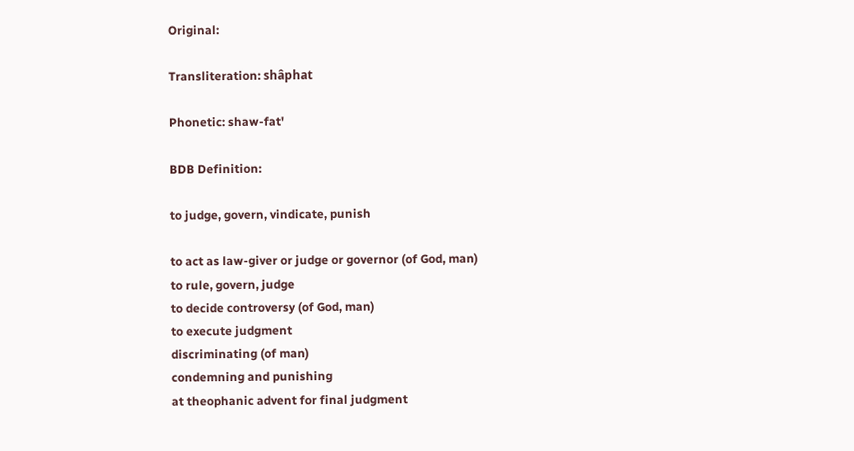Original:

Transliteration: shâphat

Phonetic: shaw-fat'

BDB Definition:

to judge, govern, vindicate, punish

to act as law-giver or judge or governor (of God, man)
to rule, govern, judge
to decide controversy (of God, man)
to execute judgment
discriminating (of man)
condemning and punishing
at theophanic advent for final judgment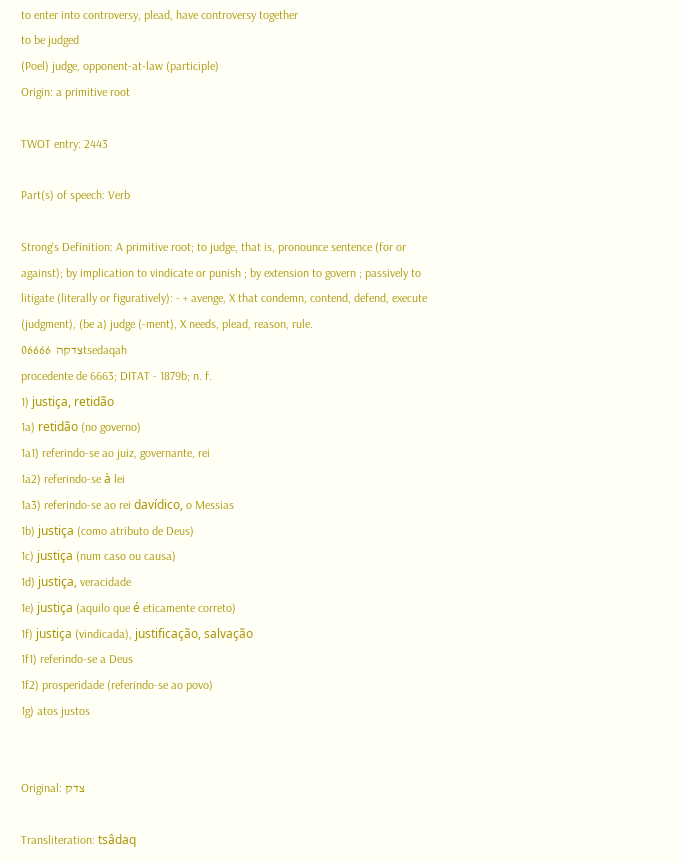to enter into controversy, plead, have controversy together
to be judged
(Poel) judge, opponent-at-law (participle)
Origin: a primitive root

TWOT entry: 2443

Part(s) of speech: Verb

Strong's Definition: A primitive root; to judge, that is, pronounce sentence (for or
against); by implication to vindicate or punish ; by extension to govern ; passively to
litigate (literally or figuratively): - + avenge, X that condemn, contend, defend, execute
(judgment), (be a) judge (-ment), X needs, plead, reason, rule.
06666  צדקהtsedaqah
procedente de 6663; DITAT - 1879b; n. f.
1) justiça, retidão
1a) retidão (no governo)
1a1) referindo-se ao juiz, governante, rei
1a2) referindo-se à lei
1a3) referindo-se ao rei davídico, o Messias
1b) justiça (como atributo de Deus)
1c) justiça (num caso ou causa)
1d) justiça, veracidade
1e) justiça (aquilo que é eticamente correto)
1f) justiça (vindicada), justificação, salvação
1f1) referindo-se a Deus
1f2) prosperidade (referindo-se ao povo)
1g) atos justos


Original: צדק

Transliteration: tsâdaq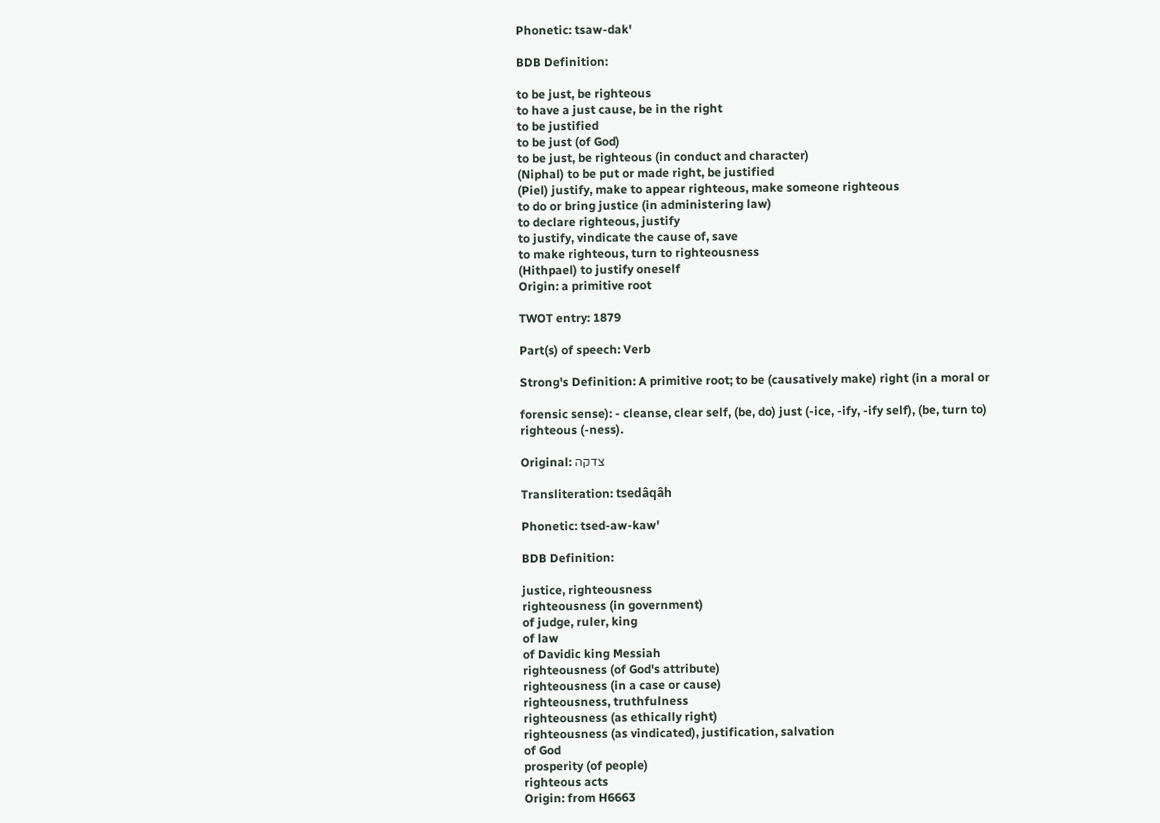Phonetic: tsaw-dak'

BDB Definition:

to be just, be righteous
to have a just cause, be in the right
to be justified
to be just (of God)
to be just, be righteous (in conduct and character)
(Niphal) to be put or made right, be justified
(Piel) justify, make to appear righteous, make someone righteous
to do or bring justice (in administering law)
to declare righteous, justify
to justify, vindicate the cause of, save
to make righteous, turn to righteousness
(Hithpael) to justify oneself
Origin: a primitive root

TWOT entry: 1879

Part(s) of speech: Verb

Strong's Definition: A primitive root; to be (causatively make) right (in a moral or

forensic sense): - cleanse, clear self, (be, do) just (-ice, -ify, -ify self), (be, turn to)
righteous (-ness).

Original: צדקה

Transliteration: tsedâqâh

Phonetic: tsed-aw-kaw'

BDB Definition:

justice, righteousness
righteousness (in government)
of judge, ruler, king
of law
of Davidic king Messiah
righteousness (of God's attribute)
righteousness (in a case or cause)
righteousness, truthfulness
righteousness (as ethically right)
righteousness (as vindicated), justification, salvation
of God
prosperity (of people)
righteous acts
Origin: from H6663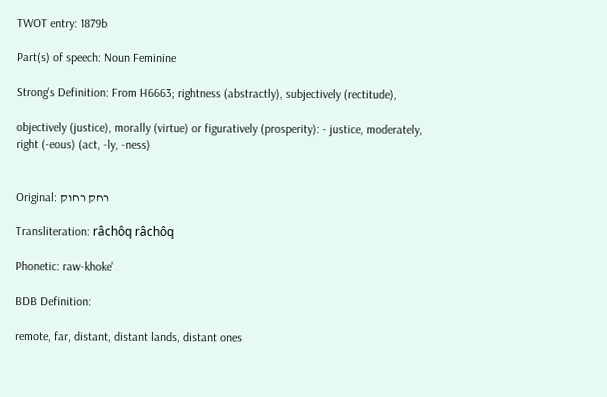TWOT entry: 1879b

Part(s) of speech: Noun Feminine

Strong's Definition: From H6663; rightness (abstractly), subjectively (rectitude),

objectively (justice), morally (virtue) or figuratively (prosperity): - justice, moderately,
right (-eous) (act, -ly, -ness)


Original: רחק רחוק

Transliteration: râchôq râchôq

Phonetic: raw-khoke'

BDB Definition:

remote, far, distant, distant lands, distant ones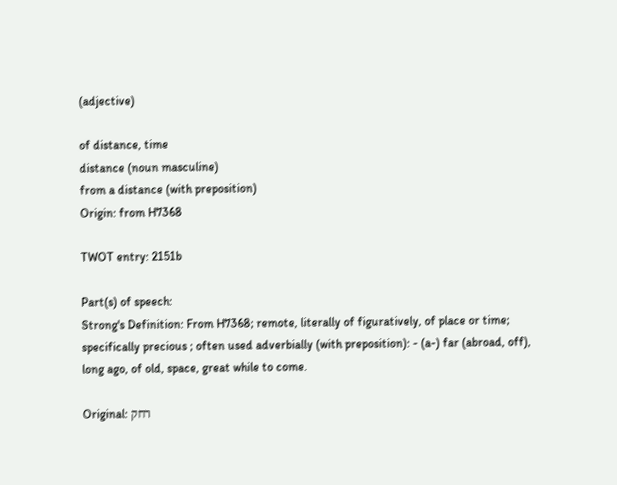(adjective)

of distance, time
distance (noun masculine)
from a distance (with preposition)
Origin: from H7368

TWOT entry: 2151b

Part(s) of speech:
Strong's Definition: From H7368; remote, literally of figuratively, of place or time;
specifically precious ; often used adverbially (with preposition): - (a-) far (abroad, off),
long ago, of old, space, great while to come.

Original: רחק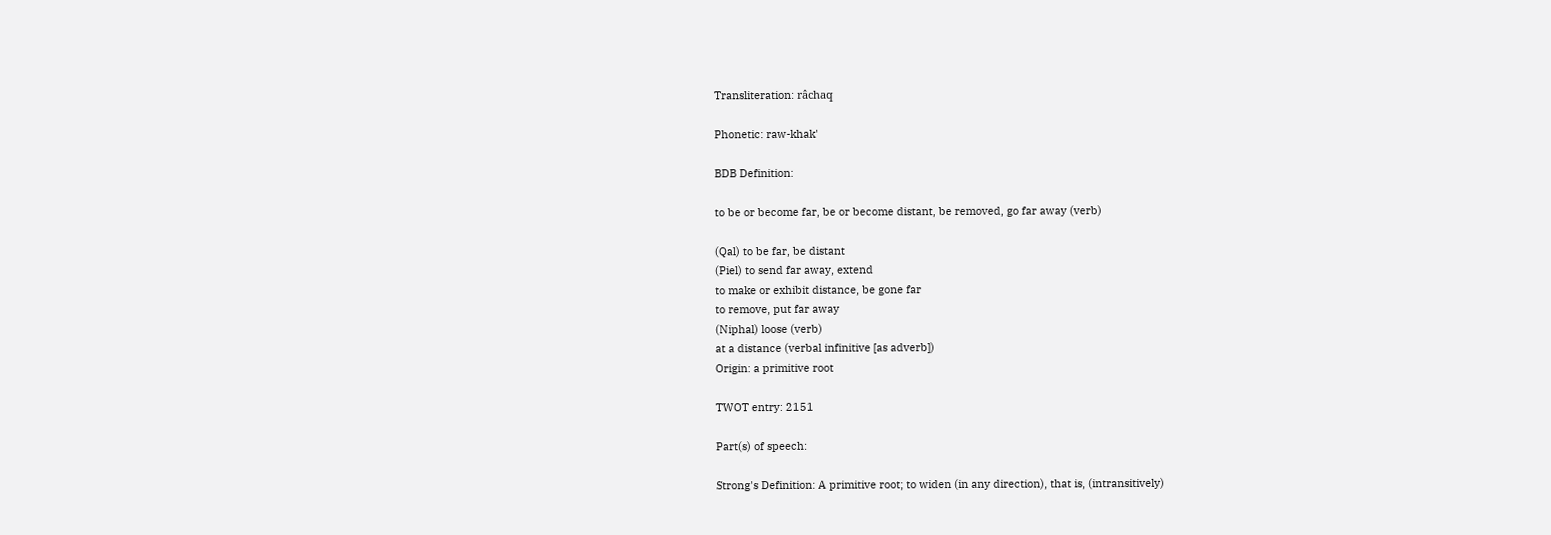Transliteration: râchaq

Phonetic: raw-khak'

BDB Definition:

to be or become far, be or become distant, be removed, go far away (verb)

(Qal) to be far, be distant
(Piel) to send far away, extend
to make or exhibit distance, be gone far
to remove, put far away
(Niphal) loose (verb)
at a distance (verbal infinitive [as adverb])
Origin: a primitive root

TWOT entry: 2151

Part(s) of speech:

Strong's Definition: A primitive root; to widen (in any direction), that is, (intransitively)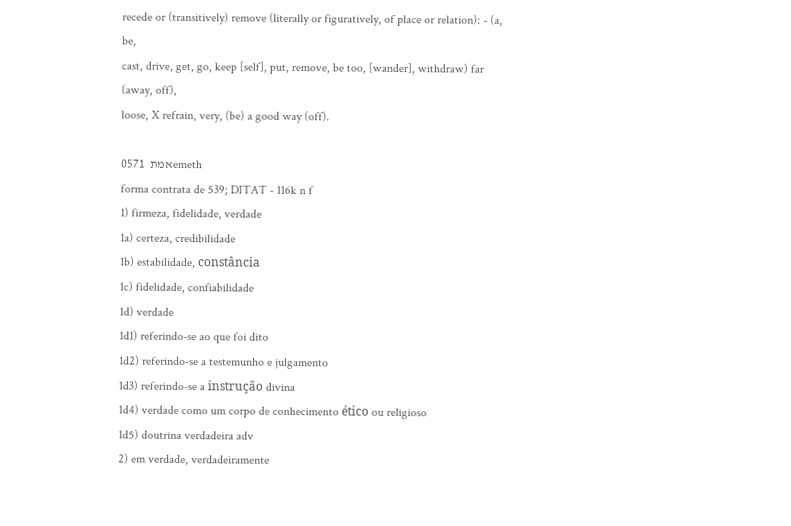recede or (transitively) remove (literally or figuratively, of place or relation): - (a, be,
cast, drive, get, go, keep [self], put, remove, be too, [wander], withdraw) far (away, off),
loose, X refrain, very, (be) a good way (off).

0571  אמתemeth
forma contrata de 539; DITAT - 116k n f
1) firmeza, fidelidade, verdade
1a) certeza, credibilidade
1b) estabilidade, constância
1c) fidelidade, confiabilidade
1d) verdade
1d1) referindo-se ao que foi dito
1d2) referindo-se a testemunho e julgamento
1d3) referindo-se a instrução divina
1d4) verdade como um corpo de conhecimento ético ou religioso
1d5) doutrina verdadeira adv
2) em verdade, verdadeiramente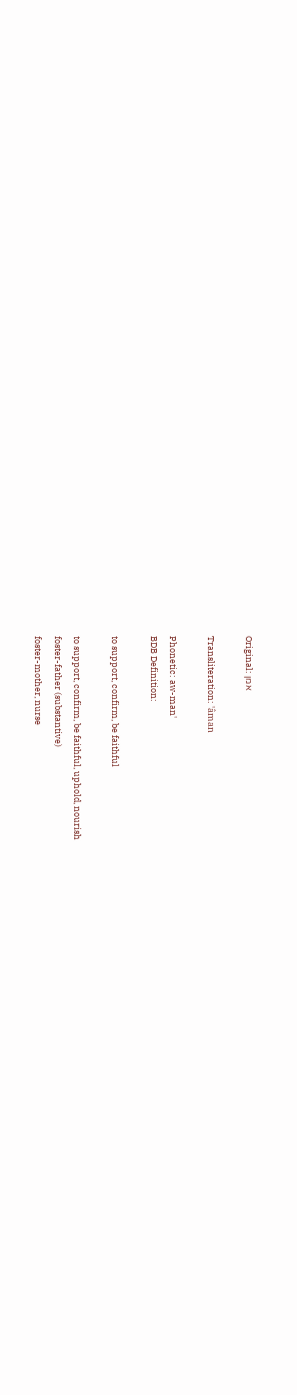Original: אמן

Transliteration: 'âman

Phonetic: aw-man'
BDB Definition:

to support, confirm, be faithful

to support, confirm, be faithful, uphold, nourish
foster-father (substantive)
foster-mother, nurse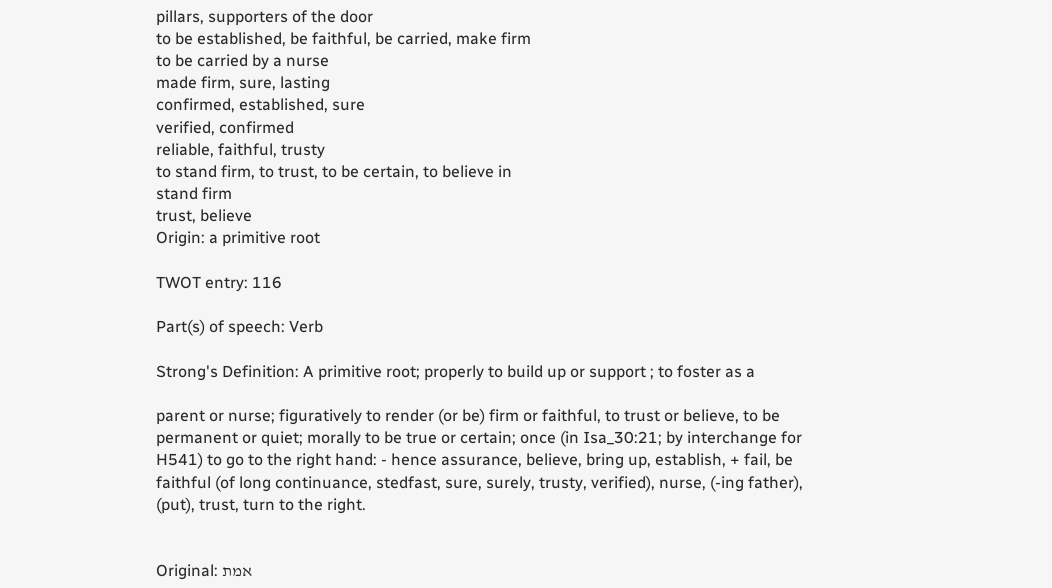pillars, supporters of the door
to be established, be faithful, be carried, make firm
to be carried by a nurse
made firm, sure, lasting
confirmed, established, sure
verified, confirmed
reliable, faithful, trusty
to stand firm, to trust, to be certain, to believe in
stand firm
trust, believe
Origin: a primitive root

TWOT entry: 116

Part(s) of speech: Verb

Strong's Definition: A primitive root; properly to build up or support ; to foster as a

parent or nurse; figuratively to render (or be) firm or faithful, to trust or believe, to be
permanent or quiet; morally to be true or certain; once (in Isa_30:21; by interchange for
H541) to go to the right hand: - hence assurance, believe, bring up, establish, + fail, be
faithful (of long continuance, stedfast, sure, surely, trusty, verified), nurse, (-ing father),
(put), trust, turn to the right.


Original: אמת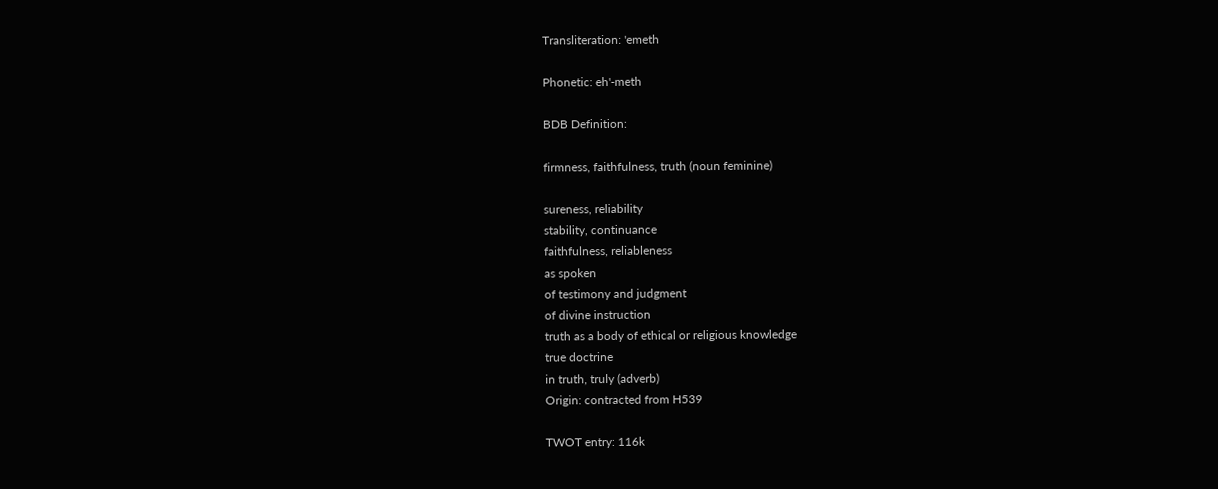Transliteration: 'emeth

Phonetic: eh'-meth

BDB Definition:

firmness, faithfulness, truth (noun feminine)

sureness, reliability
stability, continuance
faithfulness, reliableness
as spoken
of testimony and judgment
of divine instruction
truth as a body of ethical or religious knowledge
true doctrine
in truth, truly (adverb)
Origin: contracted from H539

TWOT entry: 116k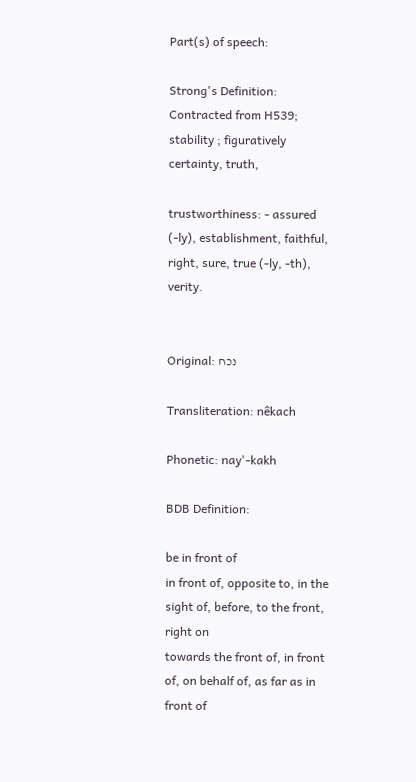Part(s) of speech:

Strong's Definition: Contracted from H539; stability ; figuratively certainty, truth,

trustworthiness: - assured (-ly), establishment, faithful, right, sure, true (-ly, -th), verity.


Original: נכח

Transliteration: nêkach

Phonetic: nay'-kakh

BDB Definition:

be in front of
in front of, opposite to, in the sight of, before, to the front, right on
towards the front of, in front of, on behalf of, as far as in front of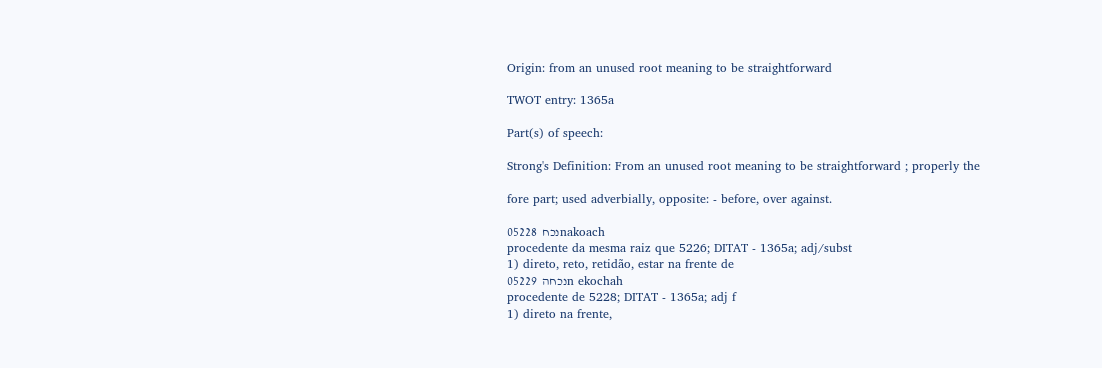Origin: from an unused root meaning to be straightforward

TWOT entry: 1365a

Part(s) of speech:

Strong's Definition: From an unused root meaning to be straightforward ; properly the

fore part; used adverbially, opposite: - before, over against.

05228  נכחnakoach
procedente da mesma raiz que 5226; DITAT - 1365a; adj/subst
1) direto, reto, retidão, estar na frente de
05229  נכחהn ekochah
procedente de 5228; DITAT - 1365a; adj f
1) direto na frente,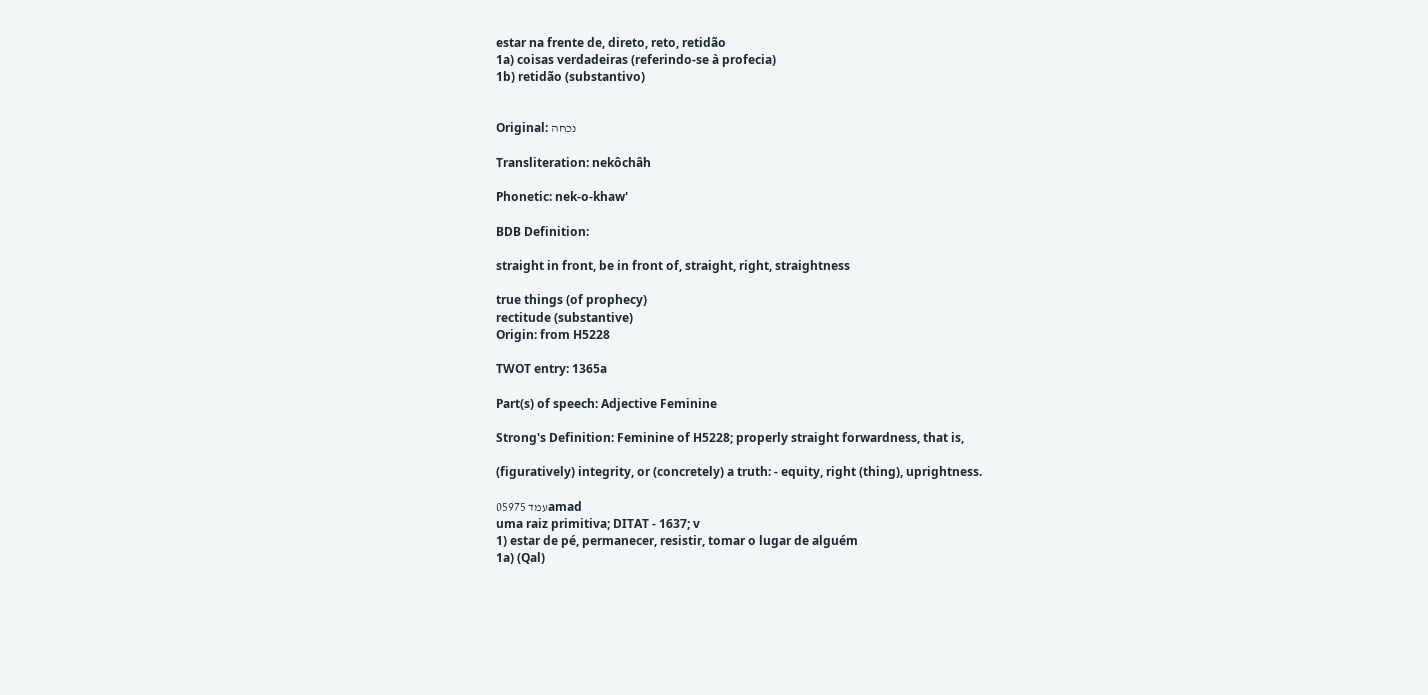estar na frente de, direto, reto, retidão
1a) coisas verdadeiras (referindo-se à profecia)
1b) retidão (substantivo)


Original: נכחה

Transliteration: nekôchâh

Phonetic: nek-o-khaw'

BDB Definition:

straight in front, be in front of, straight, right, straightness

true things (of prophecy)
rectitude (substantive)
Origin: from H5228

TWOT entry: 1365a

Part(s) of speech: Adjective Feminine

Strong's Definition: Feminine of H5228; properly straight forwardness, that is,

(figuratively) integrity, or (concretely) a truth: - equity, right (thing), uprightness.

05975 עמדamad
uma raiz primitiva; DITAT - 1637; v
1) estar de pé, permanecer, resistir, tomar o lugar de alguém
1a) (Qal)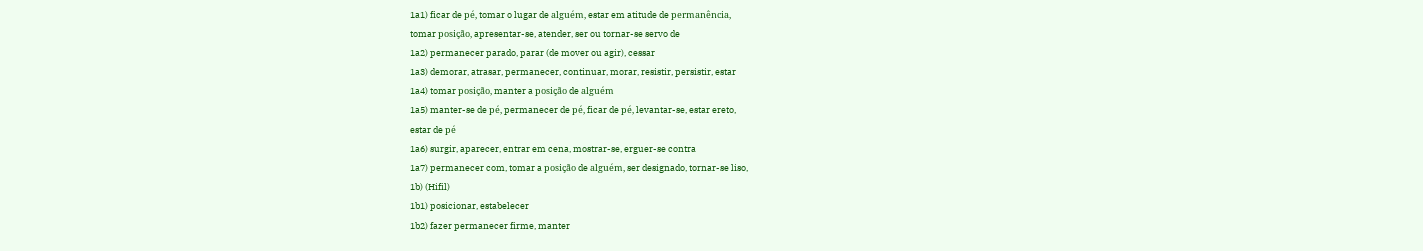1a1) ficar de pé, tomar o lugar de alguém, estar em atitude de permanência,
tomar posição, apresentar-se, atender, ser ou tornar-se servo de
1a2) permanecer parado, parar (de mover ou agir), cessar
1a3) demorar, atrasar, permanecer, continuar, morar, resistir, persistir, estar
1a4) tomar posição, manter a posição de alguém
1a5) manter-se de pé, permanecer de pé, ficar de pé, levantar-se, estar ereto,
estar de pé
1a6) surgir, aparecer, entrar em cena, mostrar-se, erguer-se contra
1a7) permanecer com, tomar a posição de alguém, ser designado, tornar-se liso,
1b) (Hifil)
1b1) posicionar, estabelecer
1b2) fazer permanecer firme, manter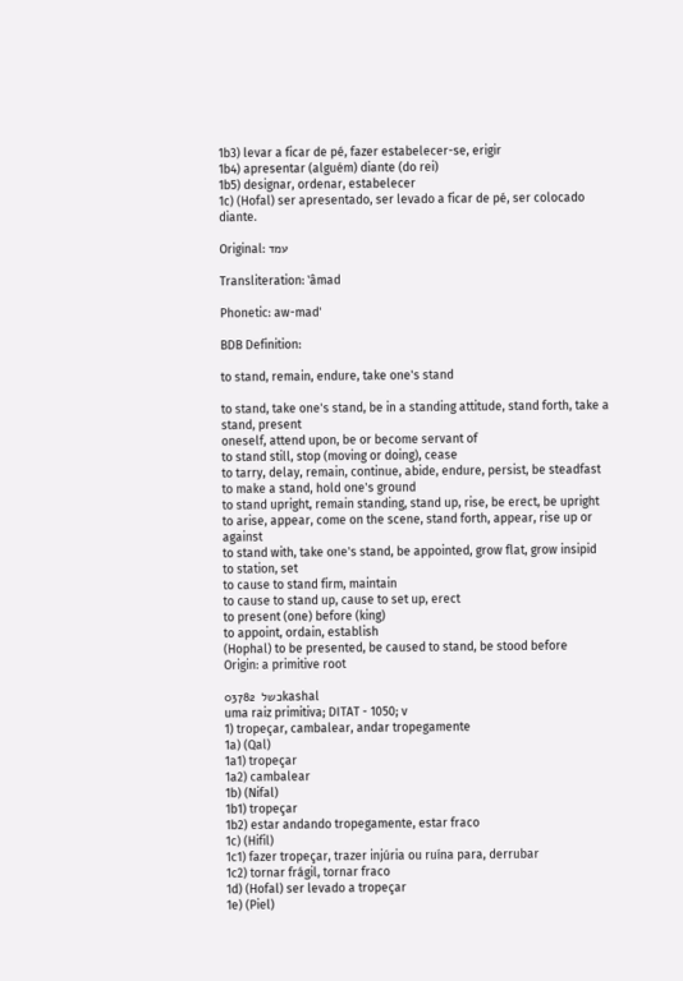1b3) levar a ficar de pé, fazer estabelecer-se, erigir
1b4) apresentar (alguém) diante (do rei)
1b5) designar, ordenar, estabelecer
1c) (Hofal) ser apresentado, ser levado a ficar de pé, ser colocado diante.

Original: עמד

Transliteration: ‛âmad

Phonetic: aw-mad'

BDB Definition:

to stand, remain, endure, take one's stand

to stand, take one's stand, be in a standing attitude, stand forth, take a stand, present
oneself, attend upon, be or become servant of
to stand still, stop (moving or doing), cease
to tarry, delay, remain, continue, abide, endure, persist, be steadfast
to make a stand, hold one's ground
to stand upright, remain standing, stand up, rise, be erect, be upright
to arise, appear, come on the scene, stand forth, appear, rise up or against
to stand with, take one's stand, be appointed, grow flat, grow insipid
to station, set
to cause to stand firm, maintain
to cause to stand up, cause to set up, erect
to present (one) before (king)
to appoint, ordain, establish
(Hophal) to be presented, be caused to stand, be stood before
Origin: a primitive root

03782  כשלkashal
uma raiz primitiva; DITAT - 1050; v
1) tropeçar, cambalear, andar tropegamente
1a) (Qal)
1a1) tropeçar
1a2) cambalear
1b) (Nifal)
1b1) tropeçar
1b2) estar andando tropegamente, estar fraco
1c) (Hifil)
1c1) fazer tropeçar, trazer injúria ou ruína para, derrubar
1c2) tornar frágil, tornar fraco
1d) (Hofal) ser levado a tropeçar
1e) (Piel)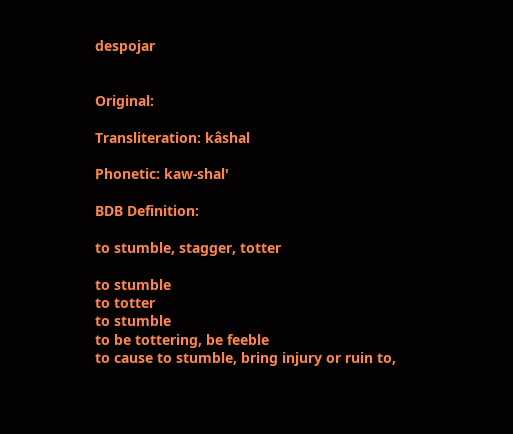despojar


Original:

Transliteration: kâshal

Phonetic: kaw-shal'

BDB Definition:

to stumble, stagger, totter

to stumble
to totter
to stumble
to be tottering, be feeble
to cause to stumble, bring injury or ruin to,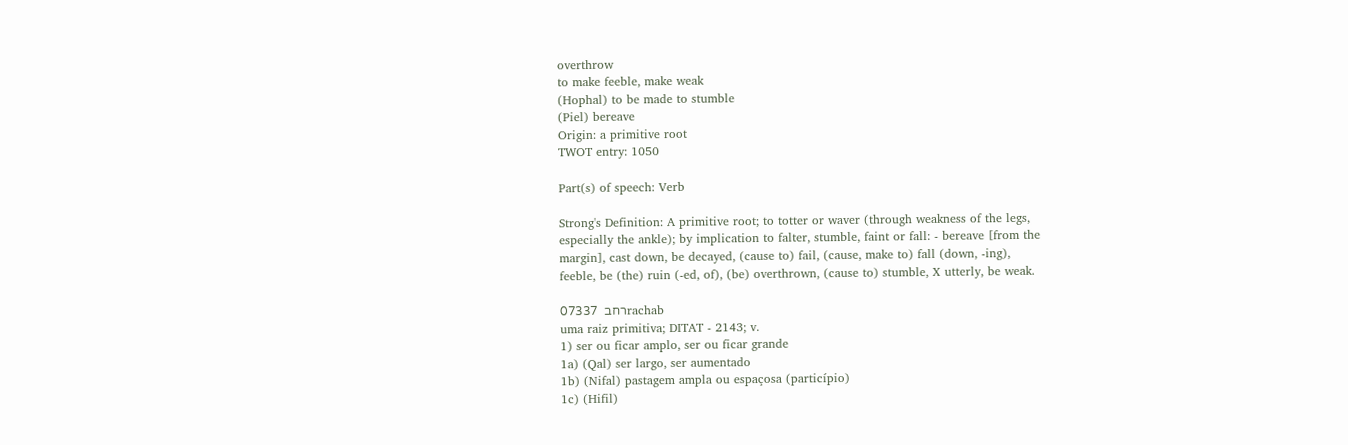overthrow
to make feeble, make weak
(Hophal) to be made to stumble
(Piel) bereave
Origin: a primitive root
TWOT entry: 1050

Part(s) of speech: Verb

Strong's Definition: A primitive root; to totter or waver (through weakness of the legs,
especially the ankle); by implication to falter, stumble, faint or fall: - bereave [from the
margin], cast down, be decayed, (cause to) fail, (cause, make to) fall (down, -ing),
feeble, be (the) ruin (-ed, of), (be) overthrown, (cause to) stumble, X utterly, be weak.

07337  רחבrachab
uma raiz primitiva; DITAT - 2143; v.
1) ser ou ficar amplo, ser ou ficar grande
1a) (Qal) ser largo, ser aumentado
1b) (Nifal) pastagem ampla ou espaçosa (particípio)
1c) (Hifil)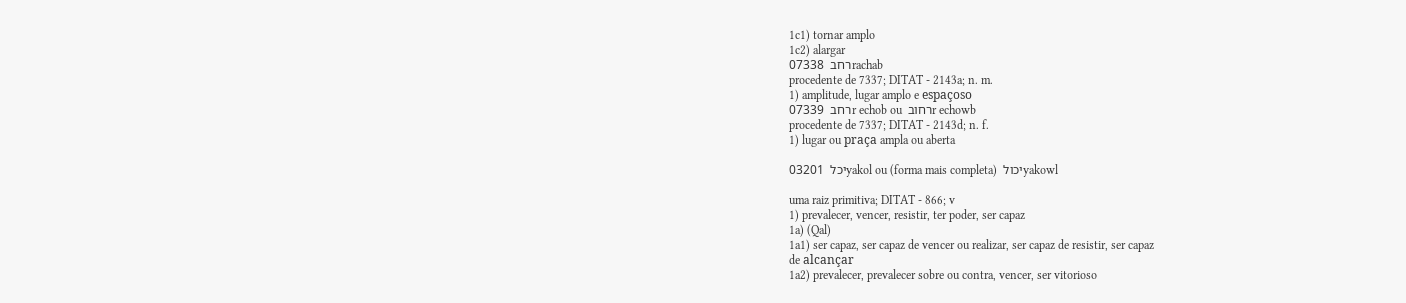1c1) tornar amplo
1c2) alargar
07338  רחבrachab
procedente de 7337; DITAT - 2143a; n. m.
1) amplitude, lugar amplo e espaçoso
07339  רחבr echob ou  רחובr echowb
procedente de 7337; DITAT - 2143d; n. f.
1) lugar ou praça ampla ou aberta

03201  יכלyakol ou (forma mais completa)  יכולyakowl

uma raiz primitiva; DITAT - 866; v
1) prevalecer, vencer, resistir, ter poder, ser capaz
1a) (Qal)
1a1) ser capaz, ser capaz de vencer ou realizar, ser capaz de resistir, ser capaz
de alcançar
1a2) prevalecer, prevalecer sobre ou contra, vencer, ser vitorioso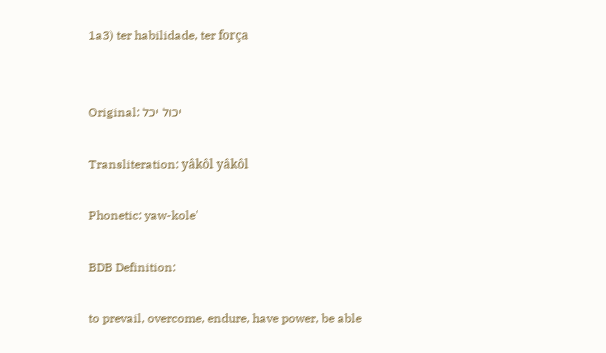1a3) ter habilidade, ter força


Original: יכול יכל

Transliteration: yâkôl yâkôl

Phonetic: yaw-kole'

BDB Definition:

to prevail, overcome, endure, have power, be able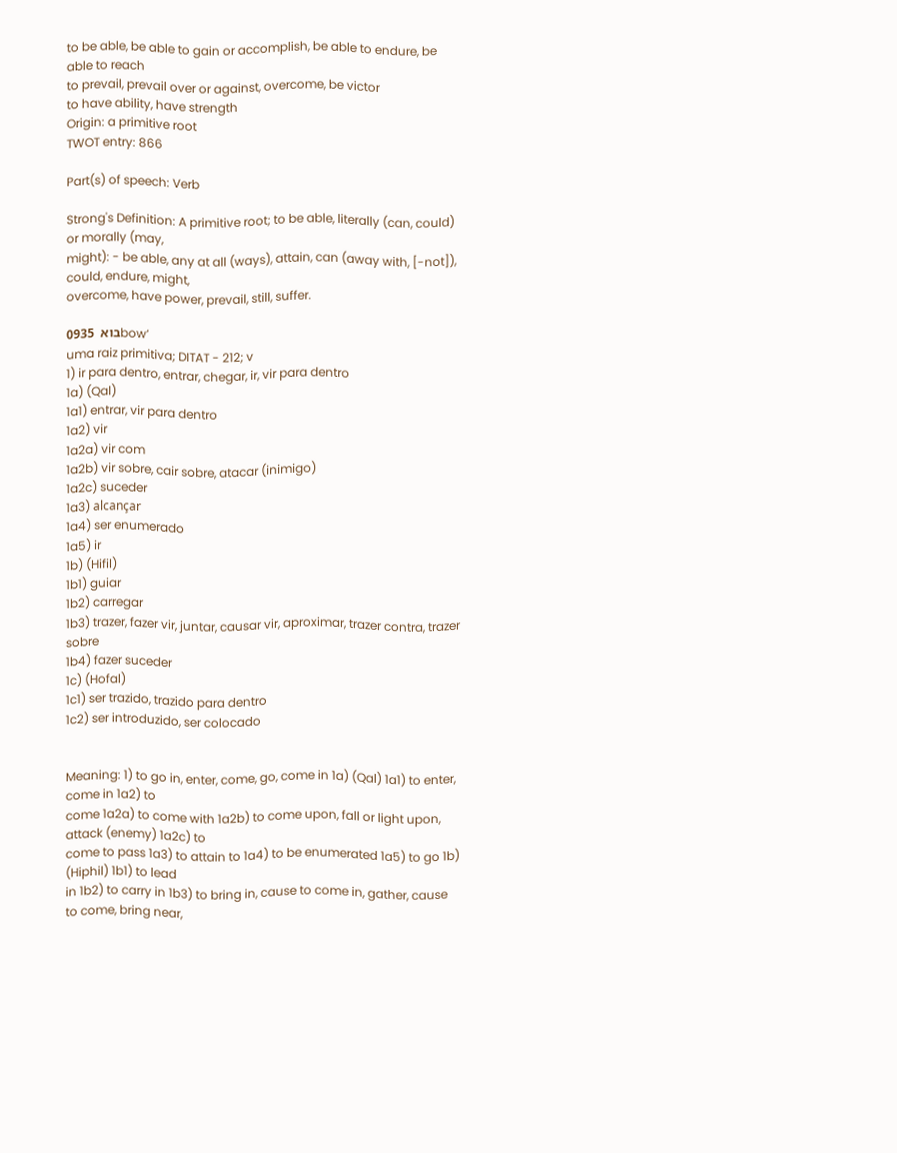to be able, be able to gain or accomplish, be able to endure, be able to reach
to prevail, prevail over or against, overcome, be victor
to have ability, have strength
Origin: a primitive root
TWOT entry: 866

Part(s) of speech: Verb

Strong's Definition: A primitive root; to be able, literally (can, could) or morally (may,
might): - be able, any at all (ways), attain, can (away with, [-not]), could, endure, might,
overcome, have power, prevail, still, suffer.

0935  בואbow’
uma raiz primitiva; DITAT - 212; v
1) ir para dentro, entrar, chegar, ir, vir para dentro
1a) (Qal)
1a1) entrar, vir para dentro
1a2) vir
1a2a) vir com
1a2b) vir sobre, cair sobre, atacar (inimigo)
1a2c) suceder
1a3) alcançar
1a4) ser enumerado
1a5) ir
1b) (Hifil)
1b1) guiar
1b2) carregar
1b3) trazer, fazer vir, juntar, causar vir, aproximar, trazer contra, trazer sobre
1b4) fazer suceder
1c) (Hofal)
1c1) ser trazido, trazido para dentro
1c2) ser introduzido, ser colocado


Meaning: 1) to go in, enter, come, go, come in 1a) (Qal) 1a1) to enter, come in 1a2) to
come 1a2a) to come with 1a2b) to come upon, fall or light upon, attack (enemy) 1a2c) to
come to pass 1a3) to attain to 1a4) to be enumerated 1a5) to go 1b) (Hiphil) 1b1) to lead
in 1b2) to carry in 1b3) to bring in, cause to come in, gather, cause to come, bring near,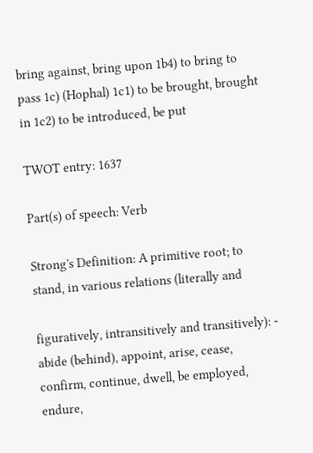bring against, bring upon 1b4) to bring to pass 1c) (Hophal) 1c1) to be brought, brought
in 1c2) to be introduced, be put

TWOT entry: 1637

Part(s) of speech: Verb

Strong's Definition: A primitive root; to stand, in various relations (literally and

figuratively, intransitively and transitively): - abide (behind), appoint, arise, cease,
confirm, continue, dwell, be employed, endure,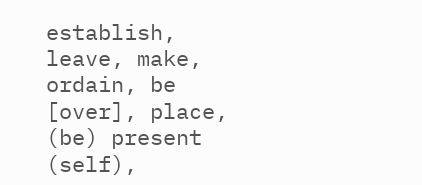establish, leave, make, ordain, be
[over], place, (be) present (self),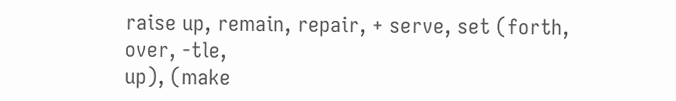raise up, remain, repair, + serve, set (forth, over, -tle,
up), (make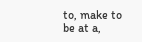to, make to be at a,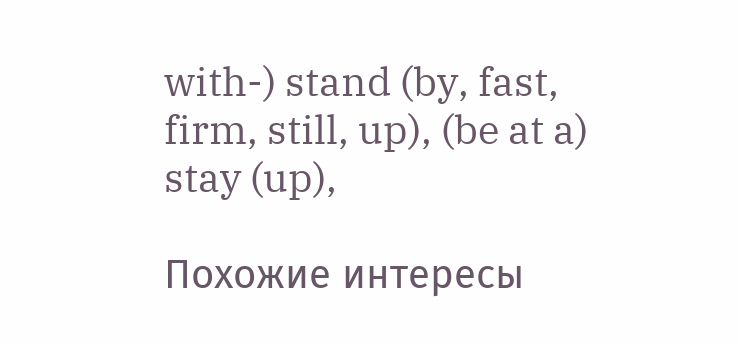with-) stand (by, fast, firm, still, up), (be at a) stay (up),

Похожие интересы